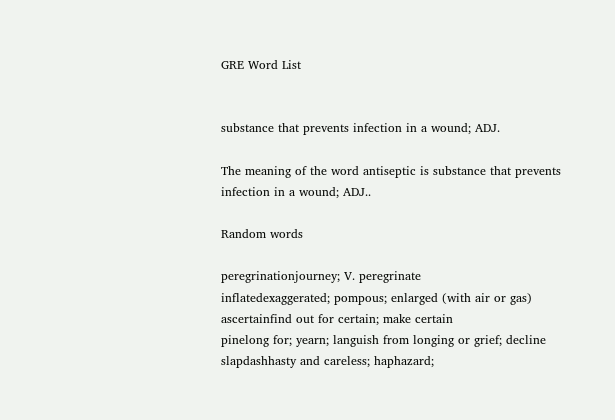GRE Word List


substance that prevents infection in a wound; ADJ.

The meaning of the word antiseptic is substance that prevents infection in a wound; ADJ..

Random words

peregrinationjourney; V. peregrinate
inflatedexaggerated; pompous; enlarged (with air or gas)
ascertainfind out for certain; make certain
pinelong for; yearn; languish from longing or grief; decline
slapdashhasty and careless; haphazard;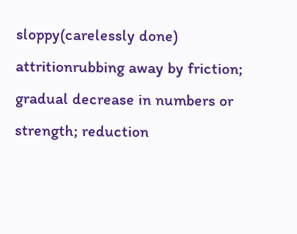sloppy(carelessly done)
attritionrubbing away by friction; gradual decrease in numbers or strength; reduction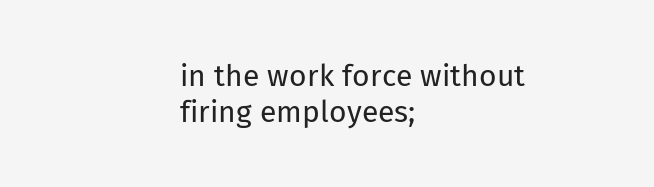in the work force without firing employees;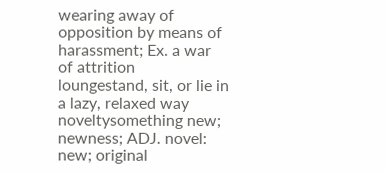wearing away of opposition by means of harassment; Ex. a war of attrition
loungestand, sit, or lie in a lazy, relaxed way
noveltysomething new; newness; ADJ. novel: new; original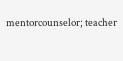mentorcounselor; teacher